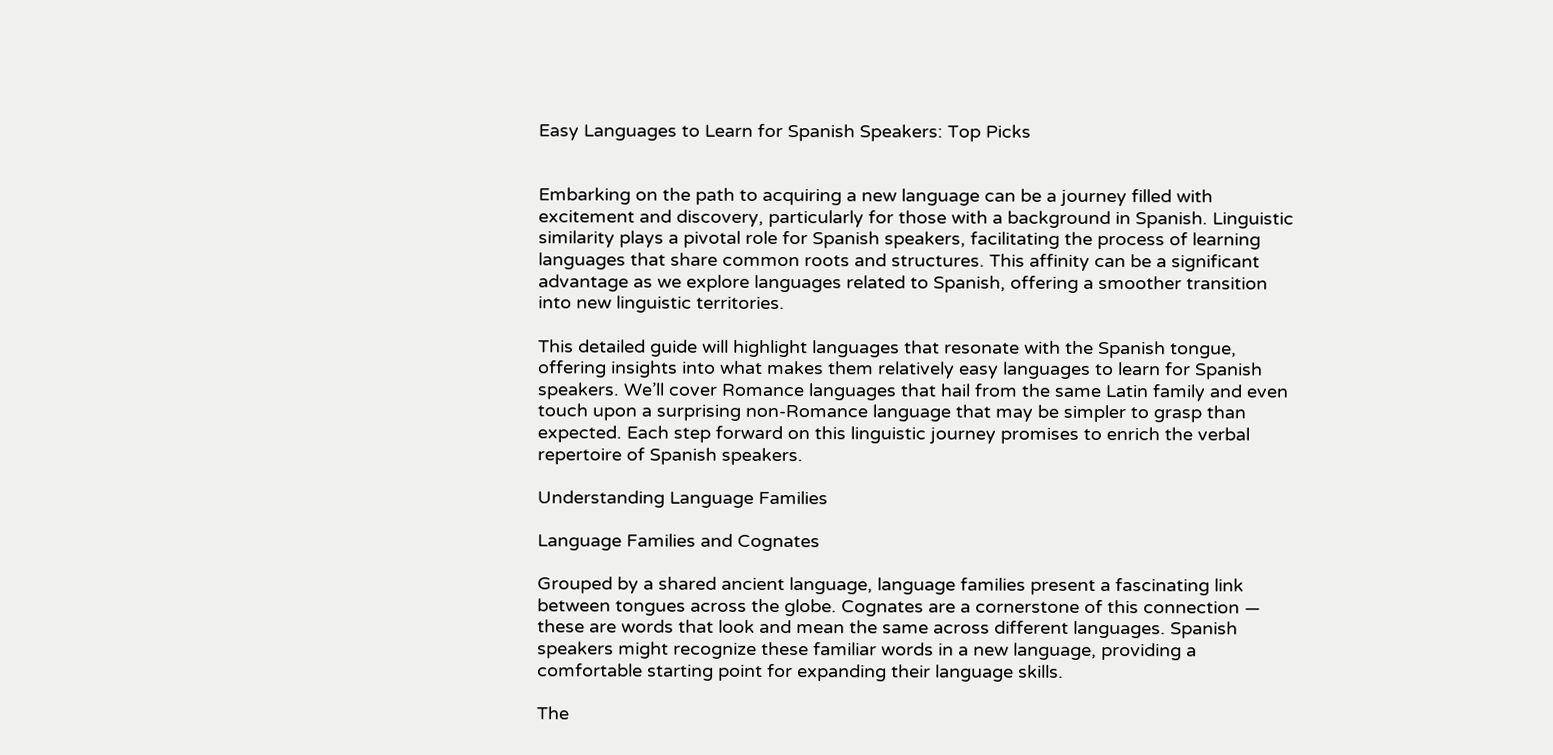Easy Languages to Learn for Spanish Speakers: Top Picks


Embarking on the path to acquiring a new language can be a journey filled with excitement and discovery, particularly for those with a background in Spanish. Linguistic similarity plays a pivotal role for Spanish speakers, facilitating the process of learning languages that share common roots and structures. This affinity can be a significant advantage as we explore languages related to Spanish, offering a smoother transition into new linguistic territories.

This detailed guide will highlight languages that resonate with the Spanish tongue, offering insights into what makes them relatively easy languages to learn for Spanish speakers. We’ll cover Romance languages that hail from the same Latin family and even touch upon a surprising non-Romance language that may be simpler to grasp than expected. Each step forward on this linguistic journey promises to enrich the verbal repertoire of Spanish speakers.

Understanding Language Families

Language Families and Cognates

Grouped by a shared ancient language, language families present a fascinating link between tongues across the globe. Cognates are a cornerstone of this connection — these are words that look and mean the same across different languages. Spanish speakers might recognize these familiar words in a new language, providing a comfortable starting point for expanding their language skills.

The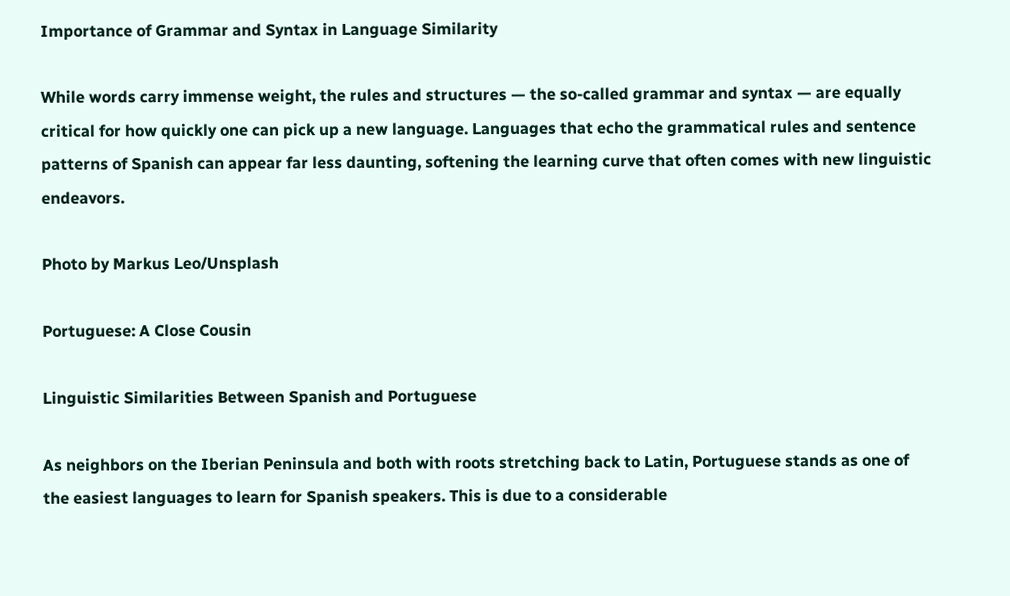Importance of Grammar and Syntax in Language Similarity

While words carry immense weight, the rules and structures — the so-called grammar and syntax — are equally critical for how quickly one can pick up a new language. Languages that echo the grammatical rules and sentence patterns of Spanish can appear far less daunting, softening the learning curve that often comes with new linguistic endeavors.

Photo by Markus Leo/Unsplash

Portuguese: A Close Cousin

Linguistic Similarities Between Spanish and Portuguese

As neighbors on the Iberian Peninsula and both with roots stretching back to Latin, Portuguese stands as one of the easiest languages to learn for Spanish speakers. This is due to a considerable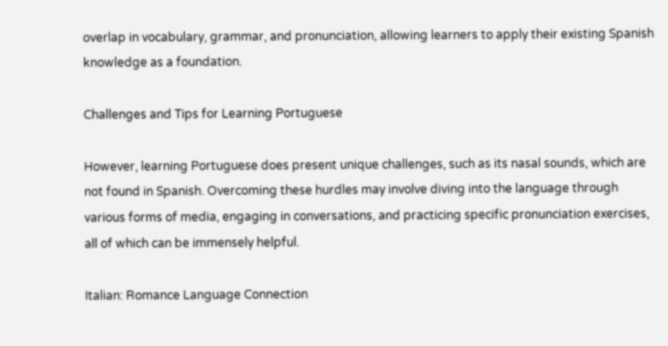overlap in vocabulary, grammar, and pronunciation, allowing learners to apply their existing Spanish knowledge as a foundation.

Challenges and Tips for Learning Portuguese

However, learning Portuguese does present unique challenges, such as its nasal sounds, which are not found in Spanish. Overcoming these hurdles may involve diving into the language through various forms of media, engaging in conversations, and practicing specific pronunciation exercises, all of which can be immensely helpful.

Italian: Romance Language Connection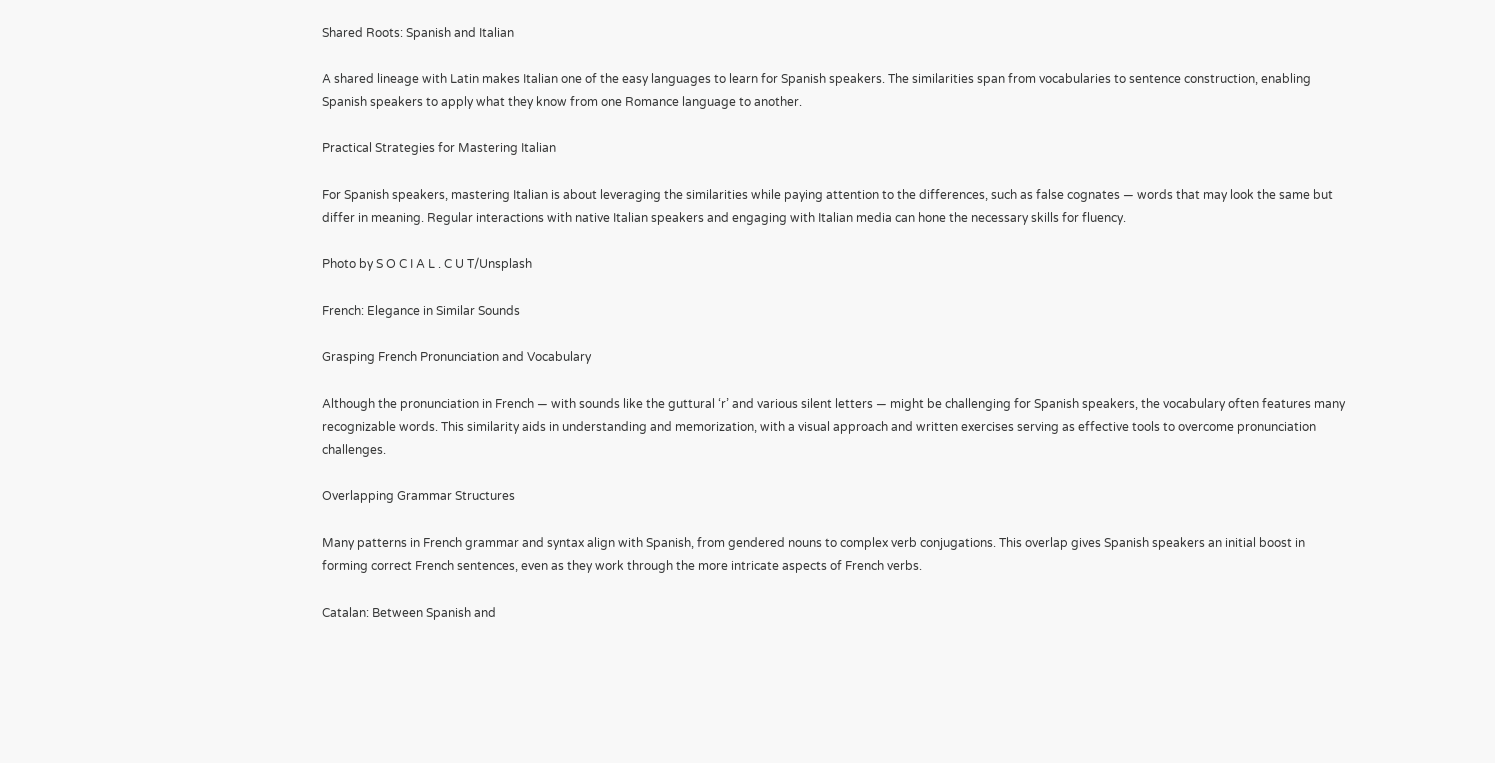Shared Roots: Spanish and Italian

A shared lineage with Latin makes Italian one of the easy languages to learn for Spanish speakers. The similarities span from vocabularies to sentence construction, enabling Spanish speakers to apply what they know from one Romance language to another.

Practical Strategies for Mastering Italian

For Spanish speakers, mastering Italian is about leveraging the similarities while paying attention to the differences, such as false cognates — words that may look the same but differ in meaning. Regular interactions with native Italian speakers and engaging with Italian media can hone the necessary skills for fluency.

Photo by S O C I A L . C U T/Unsplash

French: Elegance in Similar Sounds

Grasping French Pronunciation and Vocabulary

Although the pronunciation in French — with sounds like the guttural ‘r’ and various silent letters — might be challenging for Spanish speakers, the vocabulary often features many recognizable words. This similarity aids in understanding and memorization, with a visual approach and written exercises serving as effective tools to overcome pronunciation challenges.

Overlapping Grammar Structures

Many patterns in French grammar and syntax align with Spanish, from gendered nouns to complex verb conjugations. This overlap gives Spanish speakers an initial boost in forming correct French sentences, even as they work through the more intricate aspects of French verbs.

Catalan: Between Spanish and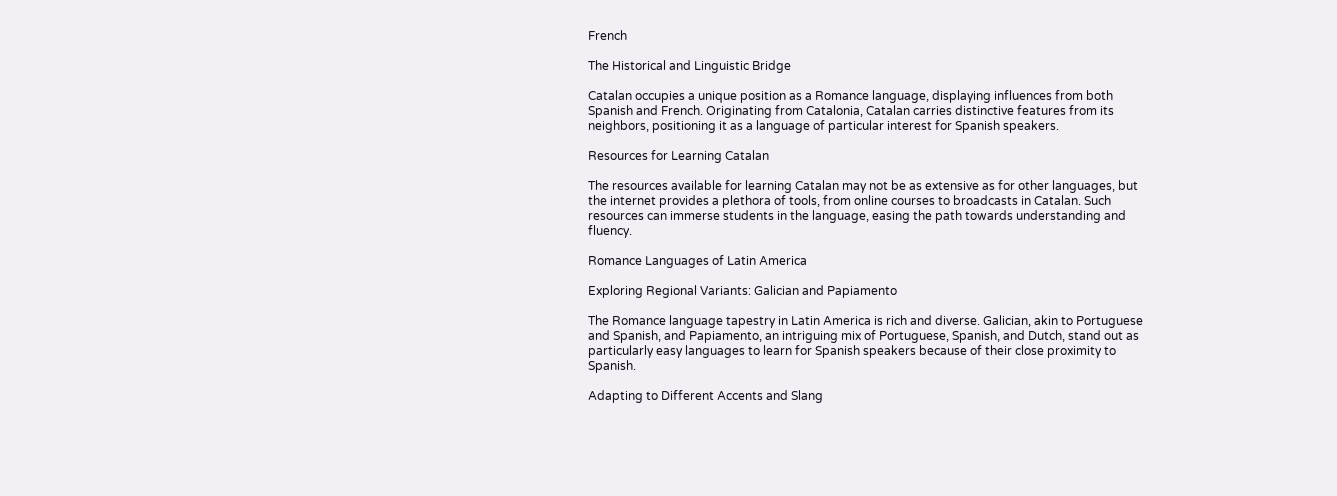French

The Historical and Linguistic Bridge

Catalan occupies a unique position as a Romance language, displaying influences from both Spanish and French. Originating from Catalonia, Catalan carries distinctive features from its neighbors, positioning it as a language of particular interest for Spanish speakers.

Resources for Learning Catalan

The resources available for learning Catalan may not be as extensive as for other languages, but the internet provides a plethora of tools, from online courses to broadcasts in Catalan. Such resources can immerse students in the language, easing the path towards understanding and fluency.

Romance Languages of Latin America

Exploring Regional Variants: Galician and Papiamento

The Romance language tapestry in Latin America is rich and diverse. Galician, akin to Portuguese and Spanish, and Papiamento, an intriguing mix of Portuguese, Spanish, and Dutch, stand out as particularly easy languages to learn for Spanish speakers because of their close proximity to Spanish.

Adapting to Different Accents and Slang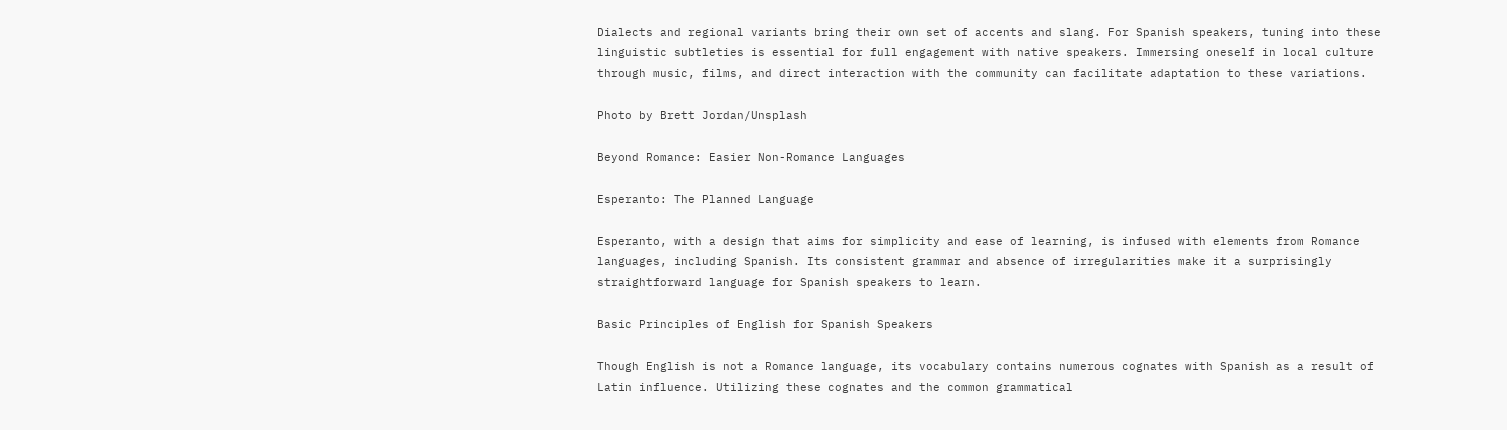Dialects and regional variants bring their own set of accents and slang. For Spanish speakers, tuning into these linguistic subtleties is essential for full engagement with native speakers. Immersing oneself in local culture through music, films, and direct interaction with the community can facilitate adaptation to these variations.

Photo by Brett Jordan/Unsplash

Beyond Romance: Easier Non-Romance Languages

Esperanto: The Planned Language

Esperanto, with a design that aims for simplicity and ease of learning, is infused with elements from Romance languages, including Spanish. Its consistent grammar and absence of irregularities make it a surprisingly straightforward language for Spanish speakers to learn.

Basic Principles of English for Spanish Speakers

Though English is not a Romance language, its vocabulary contains numerous cognates with Spanish as a result of Latin influence. Utilizing these cognates and the common grammatical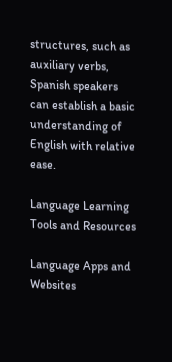structures, such as auxiliary verbs, Spanish speakers can establish a basic understanding of English with relative ease.

Language Learning Tools and Resources

Language Apps and Websites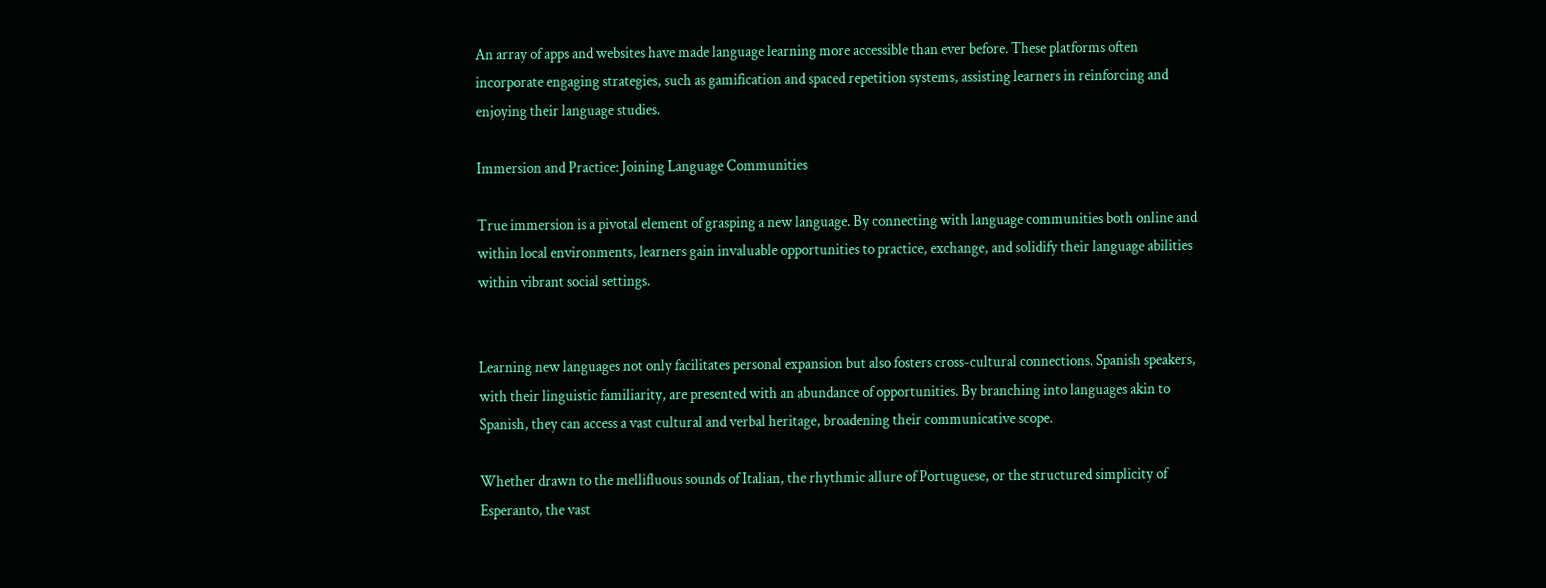An array of apps and websites have made language learning more accessible than ever before. These platforms often incorporate engaging strategies, such as gamification and spaced repetition systems, assisting learners in reinforcing and enjoying their language studies.

Immersion and Practice: Joining Language Communities

True immersion is a pivotal element of grasping a new language. By connecting with language communities both online and within local environments, learners gain invaluable opportunities to practice, exchange, and solidify their language abilities within vibrant social settings.


Learning new languages not only facilitates personal expansion but also fosters cross-cultural connections. Spanish speakers, with their linguistic familiarity, are presented with an abundance of opportunities. By branching into languages akin to Spanish, they can access a vast cultural and verbal heritage, broadening their communicative scope.

Whether drawn to the mellifluous sounds of Italian, the rhythmic allure of Portuguese, or the structured simplicity of Esperanto, the vast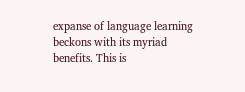expanse of language learning beckons with its myriad benefits. This is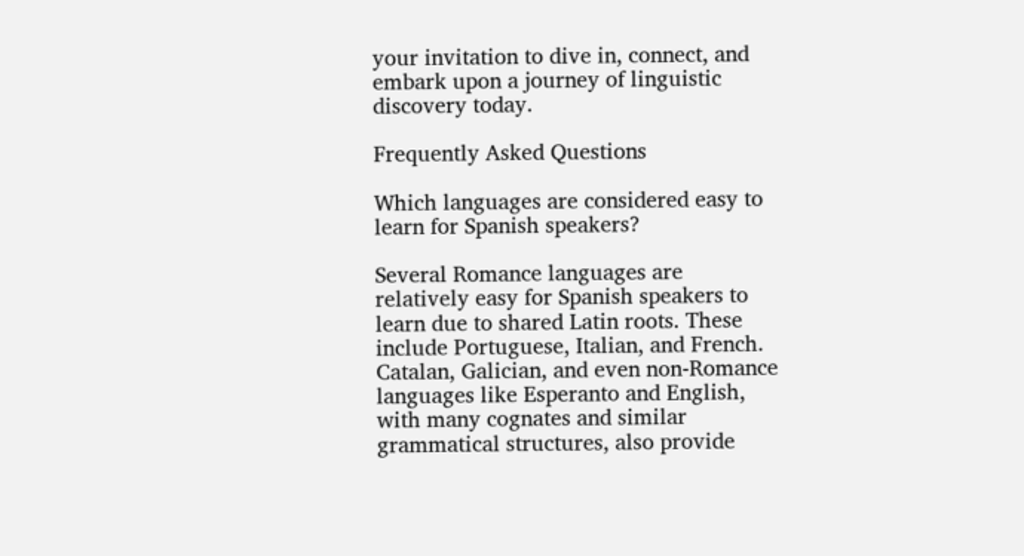your invitation to dive in, connect, and embark upon a journey of linguistic discovery today.

Frequently Asked Questions

Which languages are considered easy to learn for Spanish speakers?

Several Romance languages are relatively easy for Spanish speakers to learn due to shared Latin roots. These include Portuguese, Italian, and French. Catalan, Galician, and even non-Romance languages like Esperanto and English, with many cognates and similar grammatical structures, also provide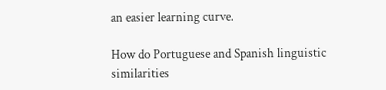an easier learning curve.

How do Portuguese and Spanish linguistic similarities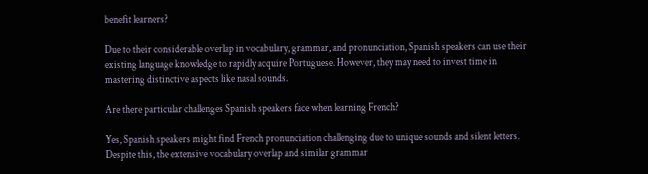benefit learners?

Due to their considerable overlap in vocabulary, grammar, and pronunciation, Spanish speakers can use their existing language knowledge to rapidly acquire Portuguese. However, they may need to invest time in mastering distinctive aspects like nasal sounds.

Are there particular challenges Spanish speakers face when learning French?

Yes, Spanish speakers might find French pronunciation challenging due to unique sounds and silent letters. Despite this, the extensive vocabulary overlap and similar grammar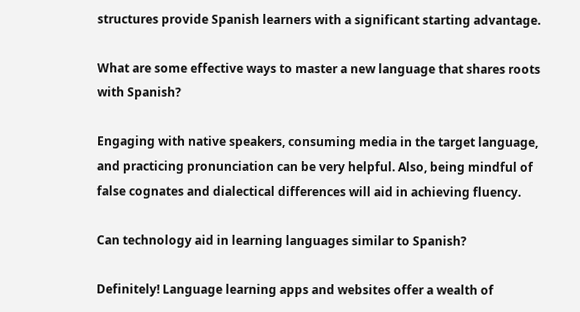structures provide Spanish learners with a significant starting advantage.

What are some effective ways to master a new language that shares roots with Spanish?

Engaging with native speakers, consuming media in the target language, and practicing pronunciation can be very helpful. Also, being mindful of false cognates and dialectical differences will aid in achieving fluency.

Can technology aid in learning languages similar to Spanish?

Definitely! Language learning apps and websites offer a wealth of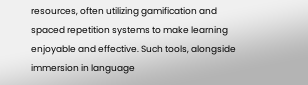resources, often utilizing gamification and spaced repetition systems to make learning enjoyable and effective. Such tools, alongside immersion in language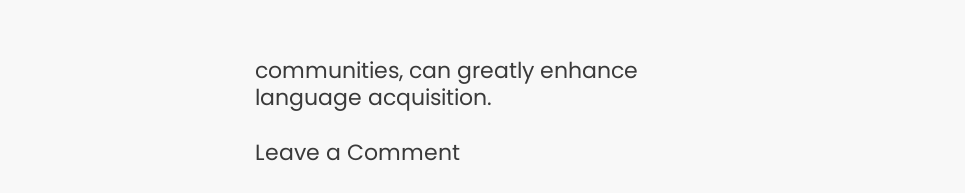communities, can greatly enhance language acquisition.

Leave a Comment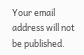Your email address will not be published.